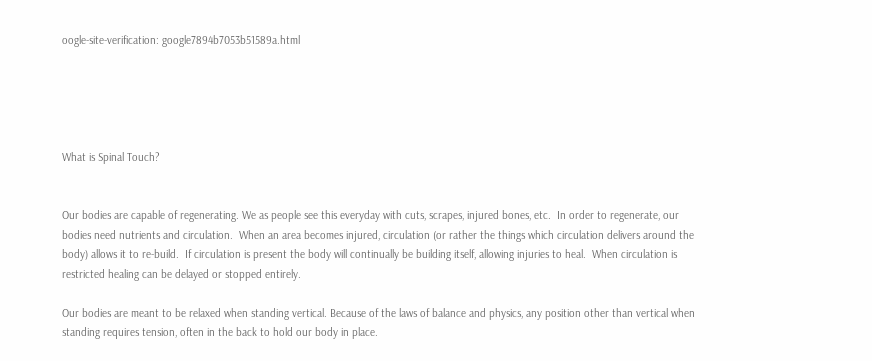oogle-site-verification: google7894b7053b51589a.html





What is Spinal Touch?


Our bodies are capable of regenerating. We as people see this everyday with cuts, scrapes, injured bones, etc.  In order to regenerate, our bodies need nutrients and circulation.  When an area becomes injured, circulation (or rather the things which circulation delivers around the body) allows it to re-build.  If circulation is present the body will continually be building itself, allowing injuries to heal.  When circulation is restricted healing can be delayed or stopped entirely.

Our bodies are meant to be relaxed when standing vertical. Because of the laws of balance and physics, any position other than vertical when standing requires tension, often in the back to hold our body in place.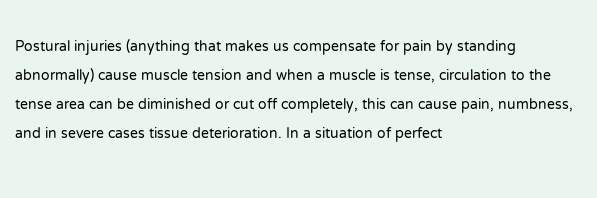Postural injuries (anything that makes us compensate for pain by standing abnormally) cause muscle tension and when a muscle is tense, circulation to the tense area can be diminished or cut off completely, this can cause pain, numbness, and in severe cases tissue deterioration. In a situation of perfect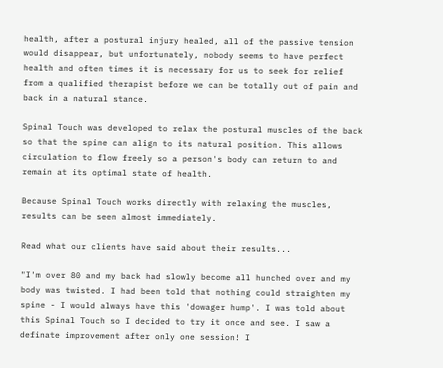health, after a postural injury healed, all of the passive tension would disappear, but unfortunately, nobody seems to have perfect health and often times it is necessary for us to seek for relief from a qualified therapist before we can be totally out of pain and back in a natural stance.

Spinal Touch was developed to relax the postural muscles of the back so that the spine can align to its natural position. This allows circulation to flow freely so a person's body can return to and remain at its optimal state of health.

Because Spinal Touch works directly with relaxing the muscles, results can be seen almost immediately.

Read what our clients have said about their results...

"I'm over 80 and my back had slowly become all hunched over and my body was twisted. I had been told that nothing could straighten my spine - I would always have this 'dowager hump'. I was told about this Spinal Touch so I decided to try it once and see. I saw a definate improvement after only one session! I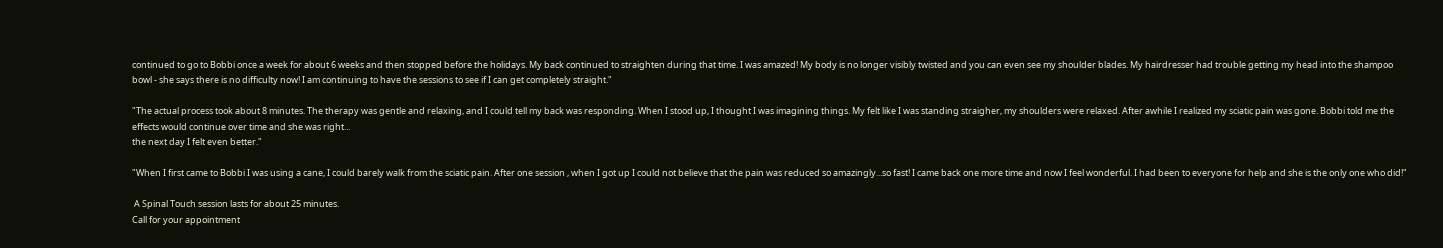continued to go to Bobbi once a week for about 6 weeks and then stopped before the holidays. My back continued to straighten during that time. I was amazed! My body is no longer visibly twisted and you can even see my shoulder blades. My hairdresser had trouble getting my head into the shampoo bowl - she says there is no difficulty now! I am continuing to have the sessions to see if I can get completely straight."

"The actual process took about 8 minutes. The therapy was gentle and relaxing, and I could tell my back was responding. When I stood up, I thought I was imagining things. My felt like I was standing straigher, my shoulders were relaxed. After awhile I realized my sciatic pain was gone. Bobbi told me the effects would continue over time and she was right...
the next day I felt even better."

"When I first came to Bobbi I was using a cane, I could barely walk from the sciatic pain. After one session , when I got up I could not believe that the pain was reduced so amazingly...so fast! I came back one more time and now I feel wonderful. I had been to everyone for help and she is the only one who did!"

 A Spinal Touch session lasts for about 25 minutes.
Call for your appointment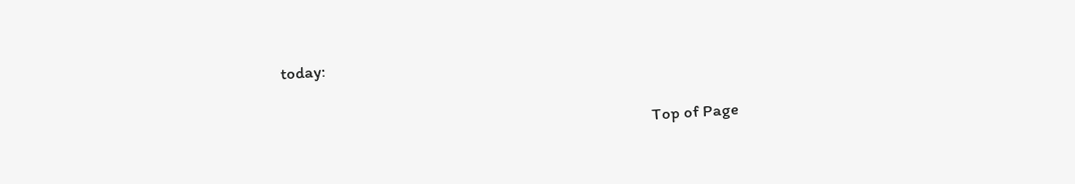today:

                                                                                            Top of Page